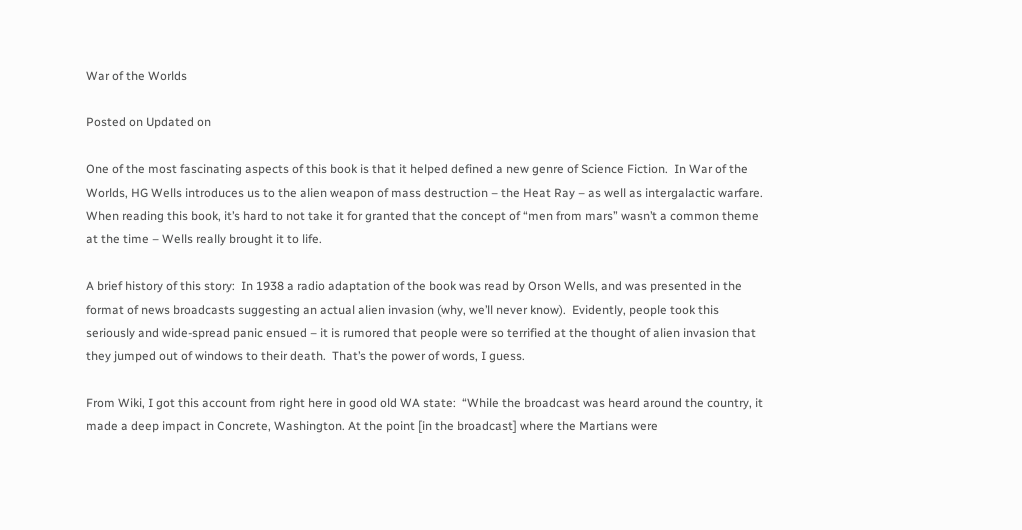War of the Worlds

Posted on Updated on

One of the most fascinating aspects of this book is that it helped defined a new genre of Science Fiction.  In War of the Worlds, HG Wells introduces us to the alien weapon of mass destruction – the Heat Ray – as well as intergalactic warfare.  When reading this book, it’s hard to not take it for granted that the concept of “men from mars” wasn’t a common theme at the time – Wells really brought it to life.

A brief history of this story:  In 1938 a radio adaptation of the book was read by Orson Wells, and was presented in the format of news broadcasts suggesting an actual alien invasion (why, we’ll never know).  Evidently, people took this seriously and wide-spread panic ensued – it is rumored that people were so terrified at the thought of alien invasion that they jumped out of windows to their death.  That’s the power of words, I guess.

From Wiki, I got this account from right here in good old WA state:  “While the broadcast was heard around the country, it made a deep impact in Concrete, Washington. At the point [in the broadcast] where the Martians were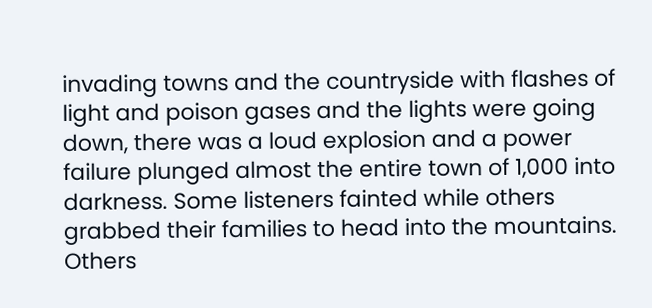invading towns and the countryside with flashes of light and poison gases and the lights were going down, there was a loud explosion and a power failure plunged almost the entire town of 1,000 into darkness. Some listeners fainted while others grabbed their families to head into the mountains. Others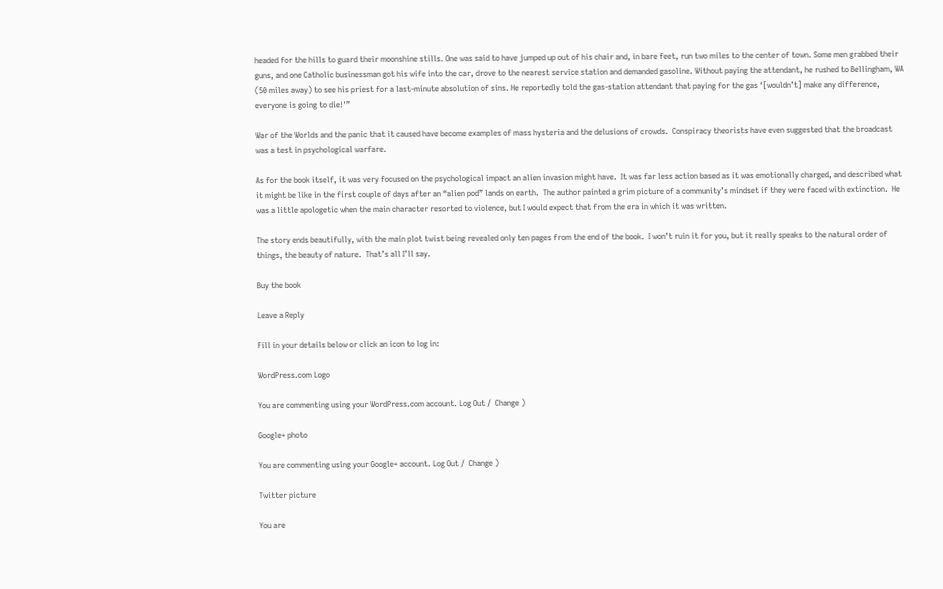headed for the hills to guard their moonshine stills. One was said to have jumped up out of his chair and, in bare feet, run two miles to the center of town. Some men grabbed their guns, and one Catholic businessman got his wife into the car, drove to the nearest service station and demanded gasoline. Without paying the attendant, he rushed to Bellingham, WA (50 miles away) to see his priest for a last-minute absolution of sins. He reportedly told the gas-station attendant that paying for the gas ‘[wouldn’t] make any difference, everyone is going to die!'”

War of the Worlds and the panic that it caused have become examples of mass hysteria and the delusions of crowds.  Conspiracy theorists have even suggested that the broadcast was a test in psychological warfare.

As for the book itself, it was very focused on the psychological impact an alien invasion might have.  It was far less action based as it was emotionally charged, and described what it might be like in the first couple of days after an “alien pod” lands on earth.  The author painted a grim picture of a community’s mindset if they were faced with extinction.  He was a little apologetic when the main character resorted to violence, but I would expect that from the era in which it was written.

The story ends beautifully, with the main plot twist being revealed only ten pages from the end of the book.  I won’t ruin it for you, but it really speaks to the natural order of things, the beauty of nature.  That’s all I’ll say.

Buy the book

Leave a Reply

Fill in your details below or click an icon to log in:

WordPress.com Logo

You are commenting using your WordPress.com account. Log Out /  Change )

Google+ photo

You are commenting using your Google+ account. Log Out /  Change )

Twitter picture

You are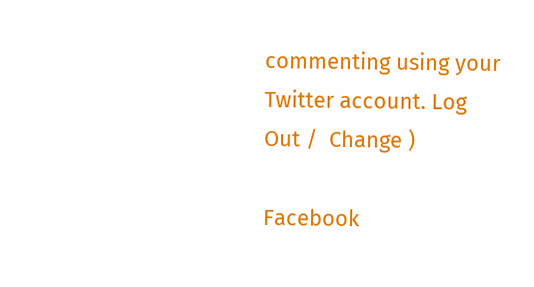commenting using your Twitter account. Log Out /  Change )

Facebook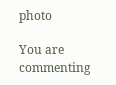photo

You are commenting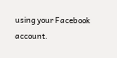using your Facebook account.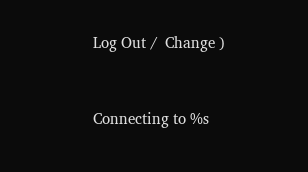Log Out /  Change )


Connecting to %s